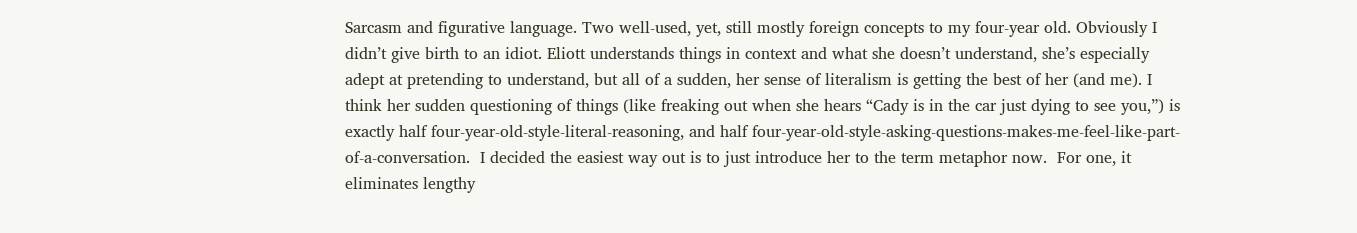Sarcasm and figurative language. Two well-used, yet, still mostly foreign concepts to my four-year old. Obviously I didn’t give birth to an idiot. Eliott understands things in context and what she doesn’t understand, she’s especially adept at pretending to understand, but all of a sudden, her sense of literalism is getting the best of her (and me). I think her sudden questioning of things (like freaking out when she hears “Cady is in the car just dying to see you,”) is exactly half four-year-old-style-literal-reasoning, and half four-year-old-style-asking-questions-makes-me-feel-like-part-of-a-conversation.  I decided the easiest way out is to just introduce her to the term metaphor now.  For one, it eliminates lengthy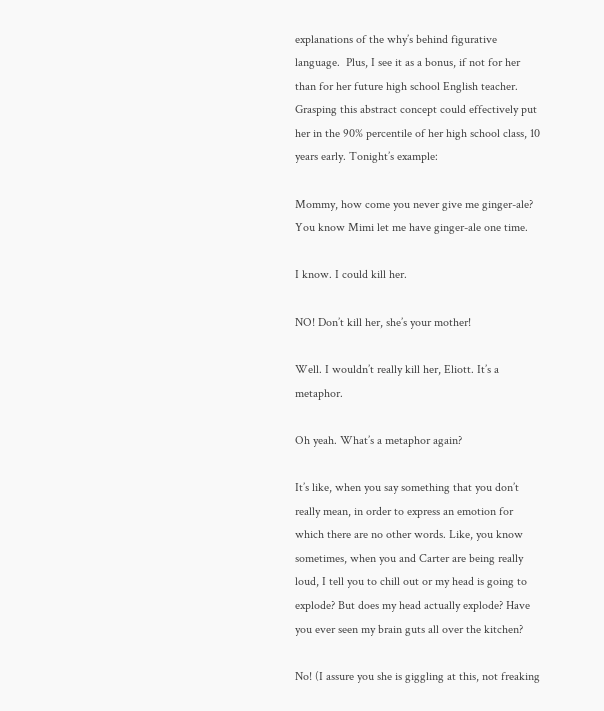explanations of the why’s behind figurative language.  Plus, I see it as a bonus, if not for her than for her future high school English teacher.  Grasping this abstract concept could effectively put her in the 90% percentile of her high school class, 10 years early. Tonight’s example:

Mommy, how come you never give me ginger-ale? You know Mimi let me have ginger-ale one time.

I know. I could kill her.

NO! Don’t kill her, she’s your mother!

Well. I wouldn’t really kill her, Eliott. It’s a metaphor.

Oh yeah. What’s a metaphor again?

It’s like, when you say something that you don’t really mean, in order to express an emotion for which there are no other words. Like, you know sometimes, when you and Carter are being really loud, I tell you to chill out or my head is going to explode? But does my head actually explode? Have you ever seen my brain guts all over the kitchen?

No! (I assure you she is giggling at this, not freaking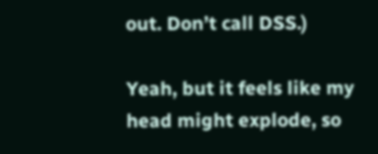out. Don’t call DSS.)

Yeah, but it feels like my head might explode, so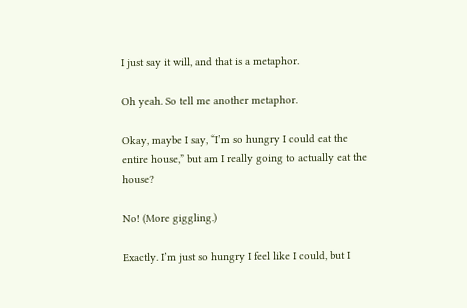I just say it will, and that is a metaphor.

Oh yeah. So tell me another metaphor.

Okay, maybe I say, “I’m so hungry I could eat the entire house,” but am I really going to actually eat the house?

No! (More giggling.)

Exactly. I’m just so hungry I feel like I could, but I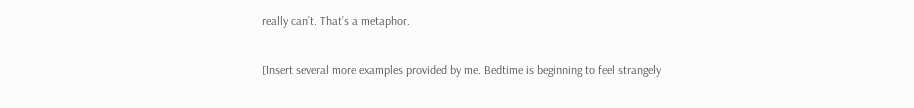really can’t. That’s a metaphor.

[Insert several more examples provided by me. Bedtime is beginning to feel strangely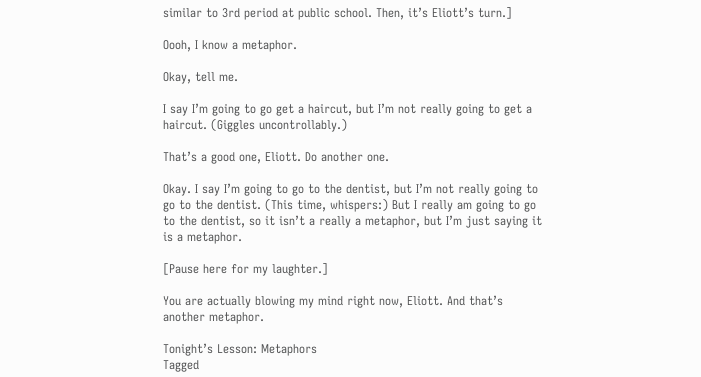similar to 3rd period at public school. Then, it’s Eliott’s turn.]

Oooh, I know a metaphor.

Okay, tell me.

I say I’m going to go get a haircut, but I’m not really going to get a haircut. (Giggles uncontrollably.)

That’s a good one, Eliott. Do another one.

Okay. I say I’m going to go to the dentist, but I’m not really going to go to the dentist. (This time, whispers:) But I really am going to go to the dentist, so it isn’t a really a metaphor, but I’m just saying it is a metaphor.

[Pause here for my laughter.]

You are actually blowing my mind right now, Eliott. And that’s another metaphor.

Tonight’s Lesson: Metaphors
Tagged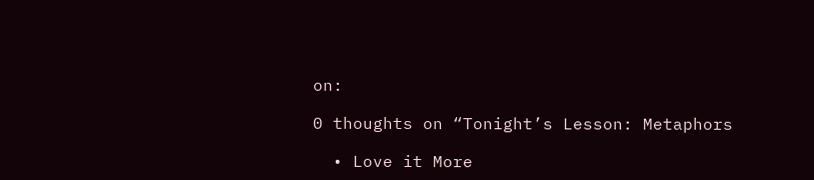on:

0 thoughts on “Tonight’s Lesson: Metaphors

  • Love it More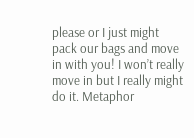please or I just might pack our bags and move in with you! I won’t really move in but I really might do it. Metaphor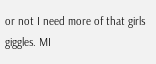or not I need more of that girls giggles. MI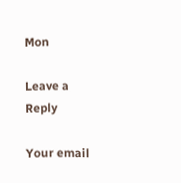Mon

Leave a Reply

Your email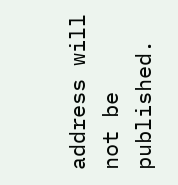address will not be published.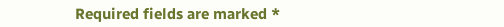Required fields are marked *